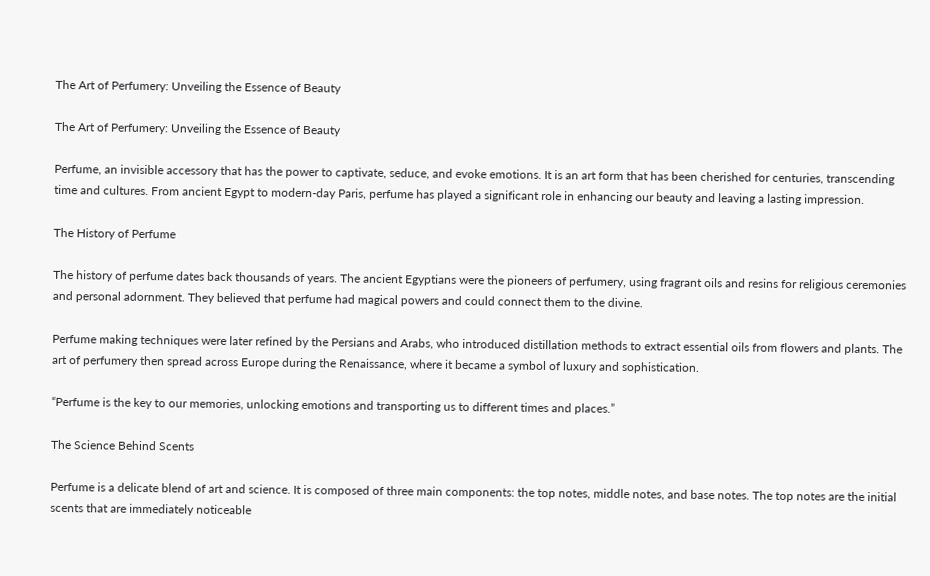The Art of Perfumery: Unveiling the Essence of Beauty

The Art of Perfumery: Unveiling the Essence of Beauty

Perfume, an invisible accessory that has the power to captivate, seduce, and evoke emotions. It is an art form that has been cherished for centuries, transcending time and cultures. From ancient Egypt to modern-day Paris, perfume has played a significant role in enhancing our beauty and leaving a lasting impression.

The History of Perfume

The history of perfume dates back thousands of years. The ancient Egyptians were the pioneers of perfumery, using fragrant oils and resins for religious ceremonies and personal adornment. They believed that perfume had magical powers and could connect them to the divine.

Perfume making techniques were later refined by the Persians and Arabs, who introduced distillation methods to extract essential oils from flowers and plants. The art of perfumery then spread across Europe during the Renaissance, where it became a symbol of luxury and sophistication.

“Perfume is the key to our memories, unlocking emotions and transporting us to different times and places.”

The Science Behind Scents

Perfume is a delicate blend of art and science. It is composed of three main components: the top notes, middle notes, and base notes. The top notes are the initial scents that are immediately noticeable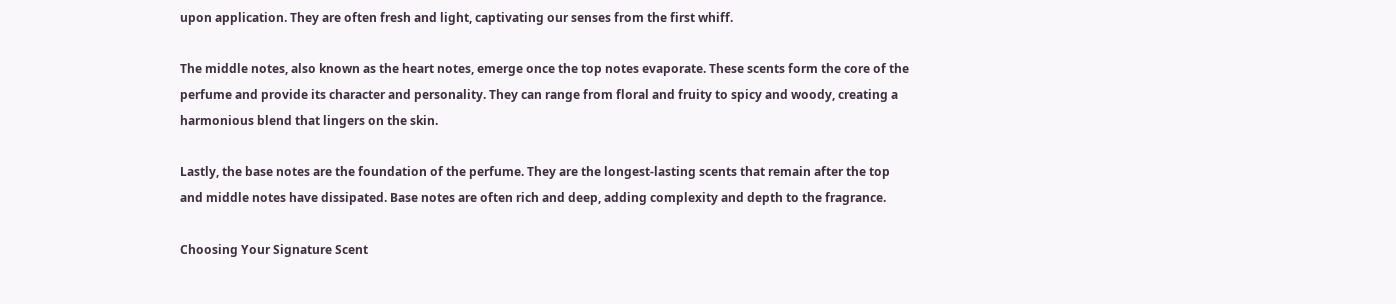upon application. They are often fresh and light, captivating our senses from the first whiff.

The middle notes, also known as the heart notes, emerge once the top notes evaporate. These scents form the core of the perfume and provide its character and personality. They can range from floral and fruity to spicy and woody, creating a harmonious blend that lingers on the skin.

Lastly, the base notes are the foundation of the perfume. They are the longest-lasting scents that remain after the top and middle notes have dissipated. Base notes are often rich and deep, adding complexity and depth to the fragrance.

Choosing Your Signature Scent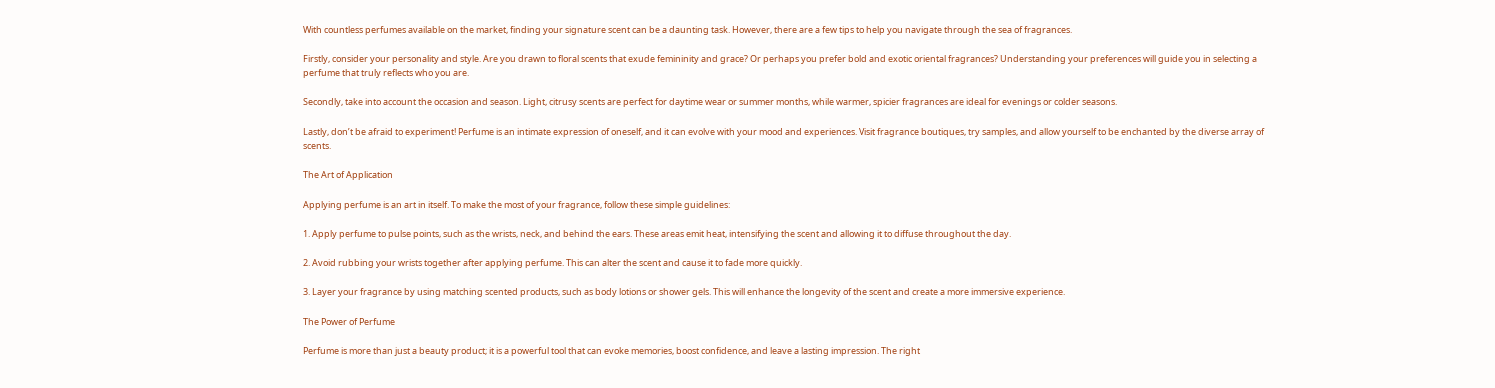With countless perfumes available on the market, finding your signature scent can be a daunting task. However, there are a few tips to help you navigate through the sea of fragrances.

Firstly, consider your personality and style. Are you drawn to floral scents that exude femininity and grace? Or perhaps you prefer bold and exotic oriental fragrances? Understanding your preferences will guide you in selecting a perfume that truly reflects who you are.

Secondly, take into account the occasion and season. Light, citrusy scents are perfect for daytime wear or summer months, while warmer, spicier fragrances are ideal for evenings or colder seasons.

Lastly, don’t be afraid to experiment! Perfume is an intimate expression of oneself, and it can evolve with your mood and experiences. Visit fragrance boutiques, try samples, and allow yourself to be enchanted by the diverse array of scents.

The Art of Application

Applying perfume is an art in itself. To make the most of your fragrance, follow these simple guidelines:

1. Apply perfume to pulse points, such as the wrists, neck, and behind the ears. These areas emit heat, intensifying the scent and allowing it to diffuse throughout the day.

2. Avoid rubbing your wrists together after applying perfume. This can alter the scent and cause it to fade more quickly.

3. Layer your fragrance by using matching scented products, such as body lotions or shower gels. This will enhance the longevity of the scent and create a more immersive experience.

The Power of Perfume

Perfume is more than just a beauty product; it is a powerful tool that can evoke memories, boost confidence, and leave a lasting impression. The right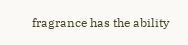fragrance has the ability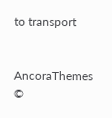to transport


AncoraThemes ©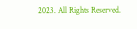2023. All Rights Reserved.